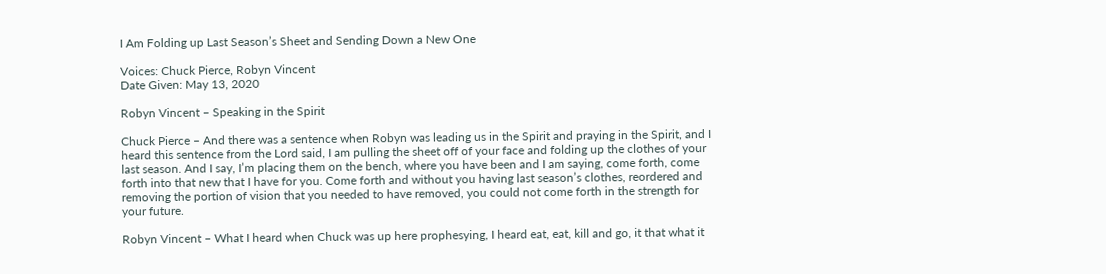I Am Folding up Last Season’s Sheet and Sending Down a New One

Voices: Chuck Pierce, Robyn Vincent
Date Given: May 13, 2020

Robyn Vincent – Speaking in the Spirit

Chuck Pierce – And there was a sentence when Robyn was leading us in the Spirit and praying in the Spirit, and I heard this sentence from the Lord said, I am pulling the sheet off of your face and folding up the clothes of your last season. And I say, I’m placing them on the bench, where you have been and I am saying, come forth, come forth into that new that I have for you. Come forth and without you having last season’s clothes, reordered and removing the portion of vision that you needed to have removed, you could not come forth in the strength for your future.

Robyn Vincent – What I heard when Chuck was up here prophesying, I heard eat, eat, kill and go, it that what it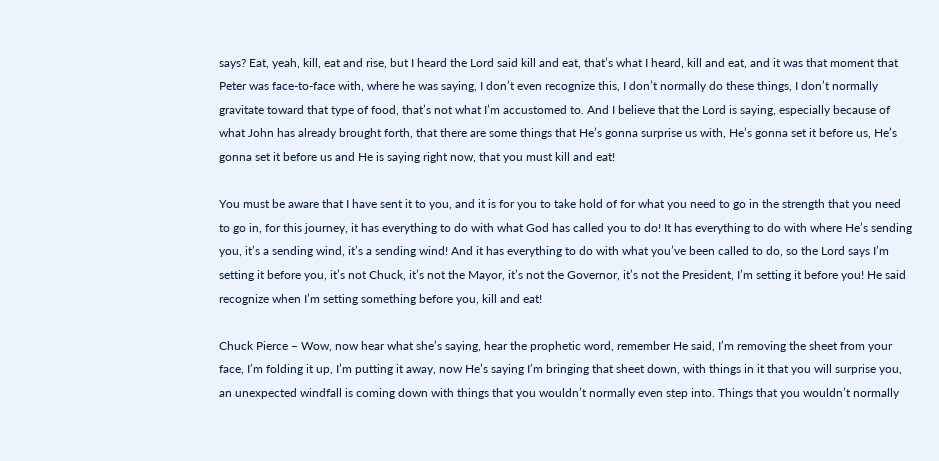says? Eat, yeah, kill, eat and rise, but I heard the Lord said kill and eat, that’s what I heard, kill and eat, and it was that moment that Peter was face-to-face with, where he was saying, I don’t even recognize this, I don’t normally do these things, I don’t normally gravitate toward that type of food, that’s not what I’m accustomed to. And I believe that the Lord is saying, especially because of what John has already brought forth, that there are some things that He’s gonna surprise us with, He’s gonna set it before us, He’s gonna set it before us and He is saying right now, that you must kill and eat!

You must be aware that I have sent it to you, and it is for you to take hold of for what you need to go in the strength that you need to go in, for this journey, it has everything to do with what God has called you to do! It has everything to do with where He’s sending you, it’s a sending wind, it’s a sending wind! And it has everything to do with what you’ve been called to do, so the Lord says I’m setting it before you, it’s not Chuck, it’s not the Mayor, it’s not the Governor, it’s not the President, I’m setting it before you! He said recognize when I’m setting something before you, kill and eat!

Chuck Pierce – Wow, now hear what she’s saying, hear the prophetic word, remember He said, I’m removing the sheet from your face, I’m folding it up, I’m putting it away, now He’s saying I’m bringing that sheet down, with things in it that you will surprise you, an unexpected windfall is coming down with things that you wouldn’t normally even step into. Things that you wouldn’t normally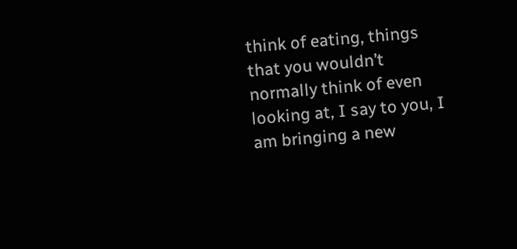think of eating, things that you wouldn’t normally think of even looking at, I say to you, I am bringing a new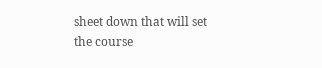sheet down that will set the course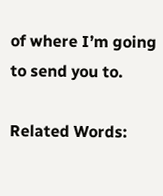of where I’m going to send you to.

Related Words: